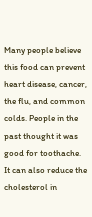Many people believe this food can prevent heart disease, cancer, the flu, and common colds. People in the past thought it was good for toothache. It can also reduce the cholesterol in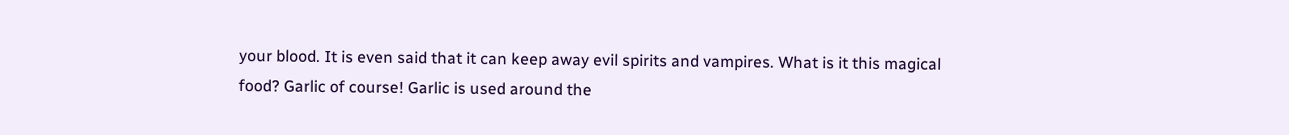your blood. It is even said that it can keep away evil spirits and vampires. What is it this magical food? Garlic of course! Garlic is used around the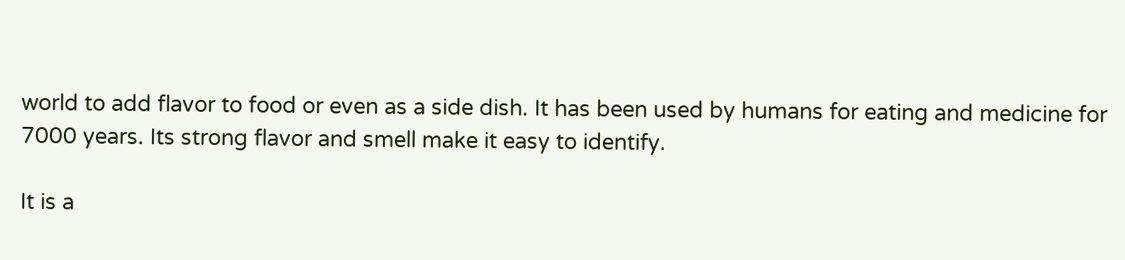world to add flavor to food or even as a side dish. It has been used by humans for eating and medicine for 7000 years. Its strong flavor and smell make it easy to identify.

It is a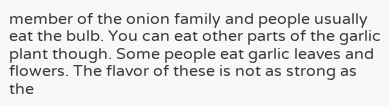member of the onion family and people usually eat the bulb. You can eat other parts of the garlic plant though. Some people eat garlic leaves and flowers. The flavor of these is not as strong as the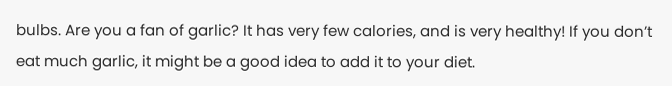bulbs. Are you a fan of garlic? It has very few calories, and is very healthy! If you don’t eat much garlic, it might be a good idea to add it to your diet.